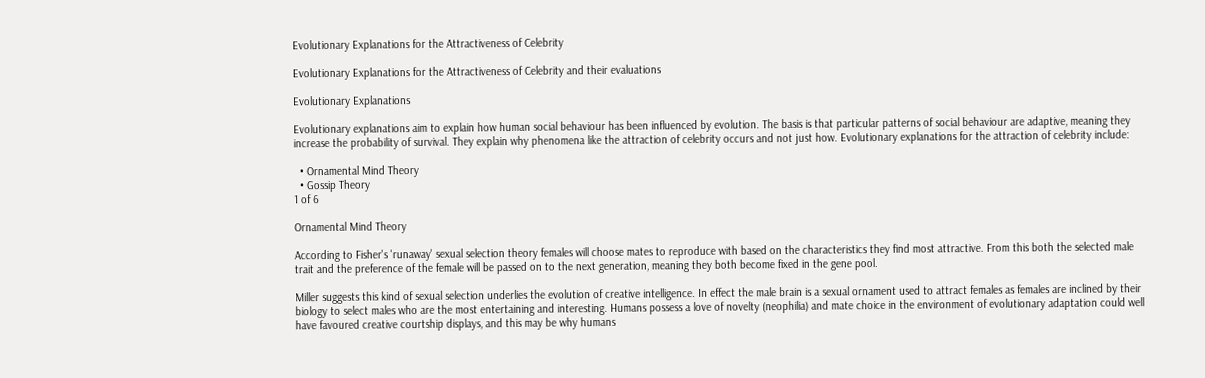Evolutionary Explanations for the Attractiveness of Celebrity

Evolutionary Explanations for the Attractiveness of Celebrity and their evaluations

Evolutionary Explanations

Evolutionary explanations aim to explain how human social behaviour has been influenced by evolution. The basis is that particular patterns of social behaviour are adaptive, meaning they increase the probability of survival. They explain why phenomena like the attraction of celebrity occurs and not just how. Evolutionary explanations for the attraction of celebrity include:

  • Ornamental Mind Theory
  • Gossip Theory
1 of 6

Ornamental Mind Theory

According to Fisher's 'runaway' sexual selection theory females will choose mates to reproduce with based on the characteristics they find most attractive. From this both the selected male trait and the preference of the female will be passed on to the next generation, meaning they both become fixed in the gene pool.

Miller suggests this kind of sexual selection underlies the evolution of creative intelligence. In effect the male brain is a sexual ornament used to attract females as females are inclined by their biology to select males who are the most entertaining and interesting. Humans possess a love of novelty (neophilia) and mate choice in the environment of evolutionary adaptation could well have favoured creative courtship displays, and this may be why humans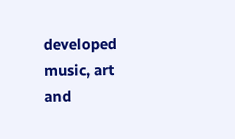developed music, art and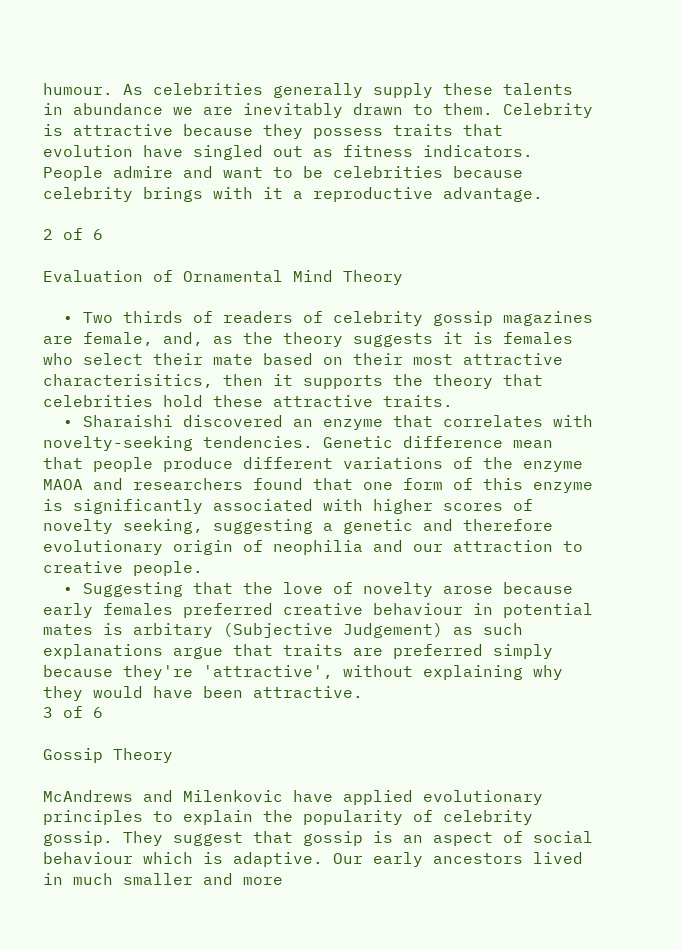humour. As celebrities generally supply these talents in abundance we are inevitably drawn to them. Celebrity is attractive because they possess traits that evolution have singled out as fitness indicators. People admire and want to be celebrities because celebrity brings with it a reproductive advantage.

2 of 6

Evaluation of Ornamental Mind Theory

  • Two thirds of readers of celebrity gossip magazines are female, and, as the theory suggests it is females who select their mate based on their most attractive characterisitics, then it supports the theory that celebrities hold these attractive traits.
  • Sharaishi discovered an enzyme that correlates with novelty-seeking tendencies. Genetic difference mean that people produce different variations of the enzyme MAOA and researchers found that one form of this enzyme is significantly associated with higher scores of novelty seeking, suggesting a genetic and therefore evolutionary origin of neophilia and our attraction to creative people.
  • Suggesting that the love of novelty arose because early females preferred creative behaviour in potential mates is arbitary (Subjective Judgement) as such explanations argue that traits are preferred simply because they're 'attractive', without explaining why they would have been attractive.
3 of 6

Gossip Theory

McAndrews and Milenkovic have applied evolutionary principles to explain the popularity of celebrity gossip. They suggest that gossip is an aspect of social behaviour which is adaptive. Our early ancestors lived in much smaller and more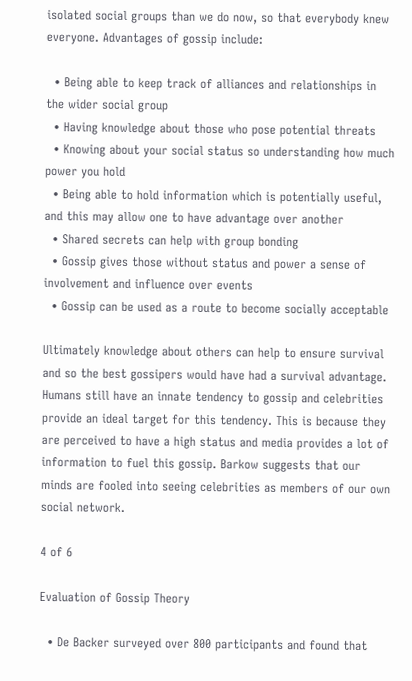isolated social groups than we do now, so that everybody knew everyone. Advantages of gossip include:

  • Being able to keep track of alliances and relationships in the wider social group
  • Having knowledge about those who pose potential threats
  • Knowing about your social status so understanding how much power you hold
  • Being able to hold information which is potentially useful, and this may allow one to have advantage over another
  • Shared secrets can help with group bonding
  • Gossip gives those without status and power a sense of involvement and influence over events
  • Gossip can be used as a route to become socially acceptable

Ultimately knowledge about others can help to ensure survival and so the best gossipers would have had a survival advantage. Humans still have an innate tendency to gossip and celebrities provide an ideal target for this tendency. This is because they are perceived to have a high status and media provides a lot of information to fuel this gossip. Barkow suggests that our minds are fooled into seeing celebrities as members of our own social network.

4 of 6

Evaluation of Gossip Theory

  • De Backer surveyed over 800 participants and found that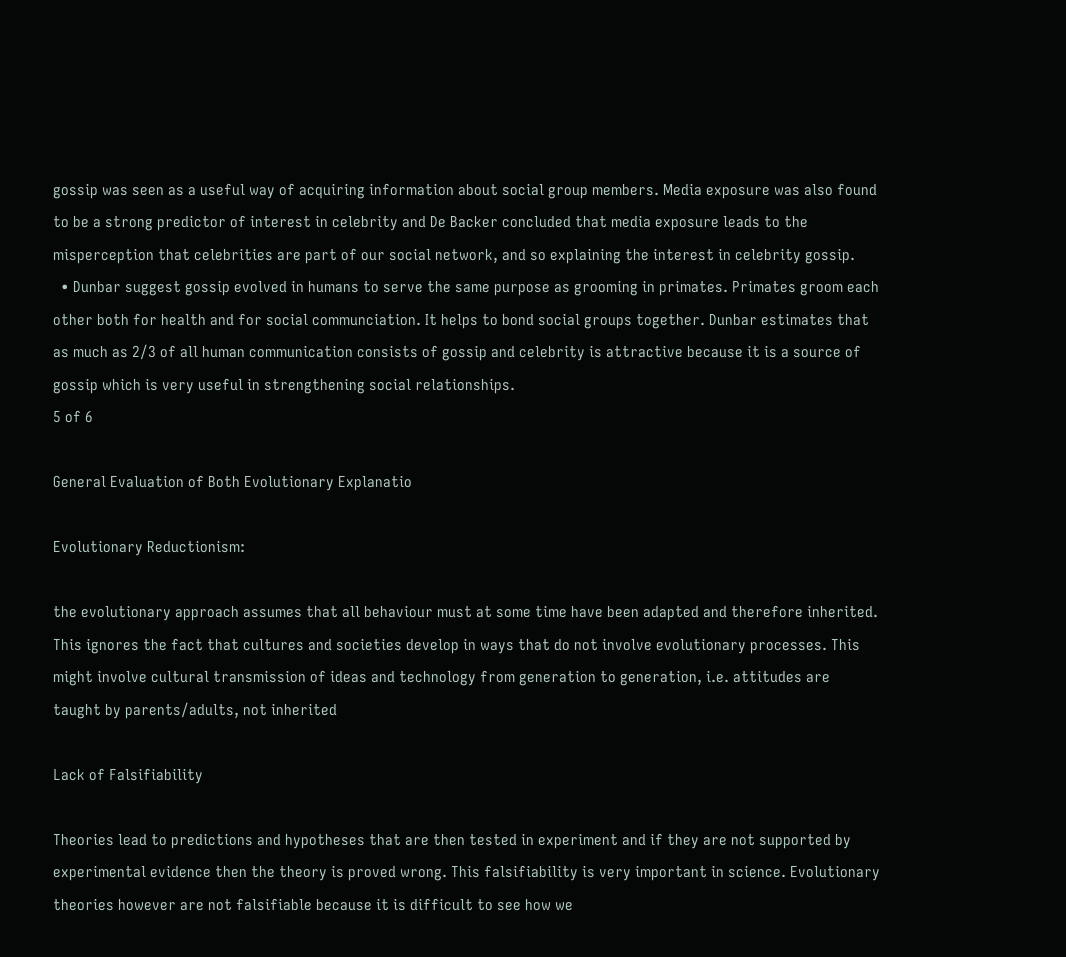gossip was seen as a useful way of acquiring information about social group members. Media exposure was also found to be a strong predictor of interest in celebrity and De Backer concluded that media exposure leads to the misperception that celebrities are part of our social network, and so explaining the interest in celebrity gossip.
  • Dunbar suggest gossip evolved in humans to serve the same purpose as grooming in primates. Primates groom each other both for health and for social communciation. It helps to bond social groups together. Dunbar estimates that as much as 2/3 of all human communication consists of gossip and celebrity is attractive because it is a source of gossip which is very useful in strengthening social relationships.
5 of 6

General Evaluation of Both Evolutionary Explanatio

Evolutionary Reductionism:

the evolutionary approach assumes that all behaviour must at some time have been adapted and therefore inherited. This ignores the fact that cultures and societies develop in ways that do not involve evolutionary processes. This might involve cultural transmission of ideas and technology from generation to generation, i.e. attitudes are taught by parents/adults, not inherited

Lack of Falsifiability

Theories lead to predictions and hypotheses that are then tested in experiment and if they are not supported by experimental evidence then the theory is proved wrong. This falsifiability is very important in science. Evolutionary theories however are not falsifiable because it is difficult to see how we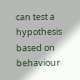can test a hypothesis based on behaviour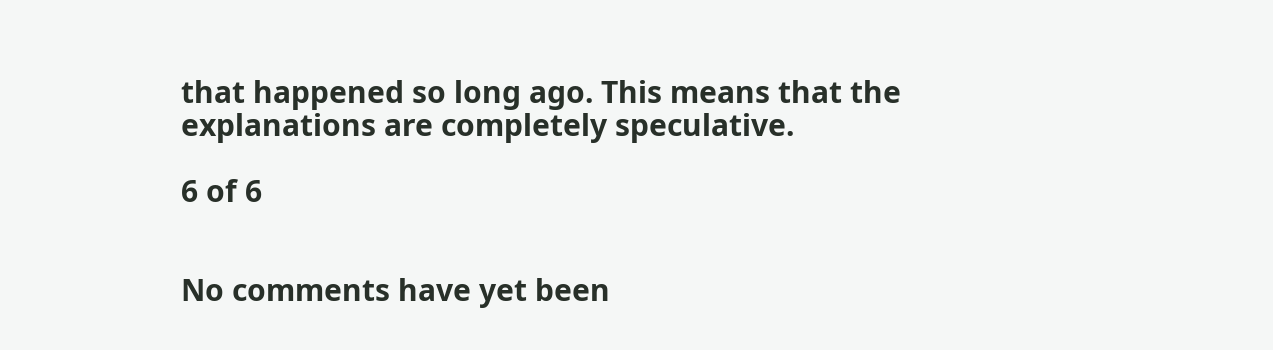that happened so long ago. This means that the explanations are completely speculative.

6 of 6


No comments have yet been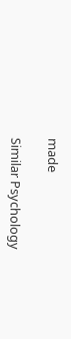made

Similar Psychology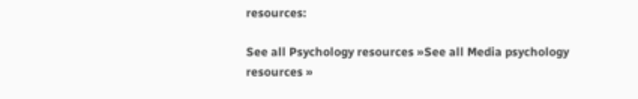resources:

See all Psychology resources »See all Media psychology resources »